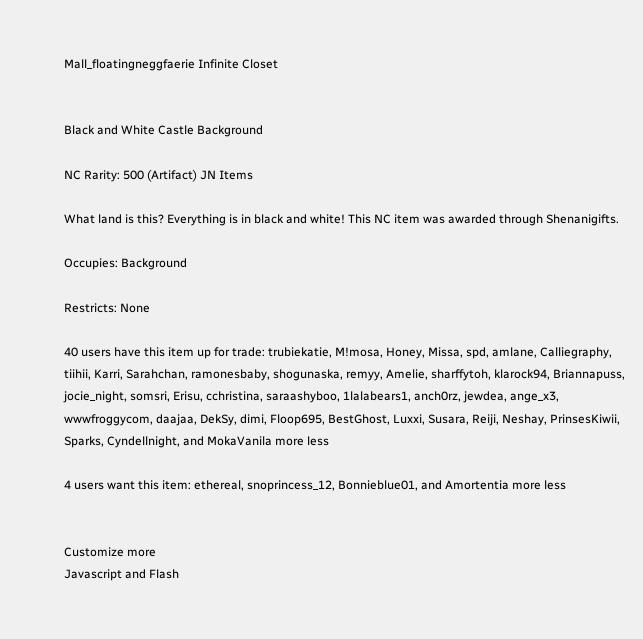Mall_floatingneggfaerie Infinite Closet


Black and White Castle Background

NC Rarity: 500 (Artifact) JN Items

What land is this? Everything is in black and white! This NC item was awarded through Shenanigifts.

Occupies: Background

Restricts: None

40 users have this item up for trade: trubiekatie, M!mosa, Honey, Missa, spd, amlane, Calliegraphy, tiihii, Karri, Sarahchan, ramonesbaby, shogunaska, remyy, Amelie, sharffytoh, klarock94, Briannapuss, jocie_night, somsri, Erisu, cchristina, saraashyboo, 1lalabears1, anch0rz, jewdea, ange_x3, wwwfroggycom, daajaa, DekSy, dimi, Floop695, BestGhost, Luxxi, Susara, Reiji, Neshay, PrinsesKiwii, Sparks, Cyndellnight, and MokaVanila more less

4 users want this item: ethereal, snoprincess_12, Bonnieblue01, and Amortentia more less


Customize more
Javascript and Flash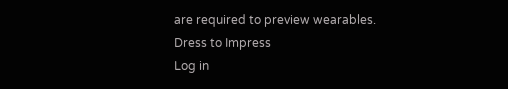are required to preview wearables.
Dress to Impress
Log in